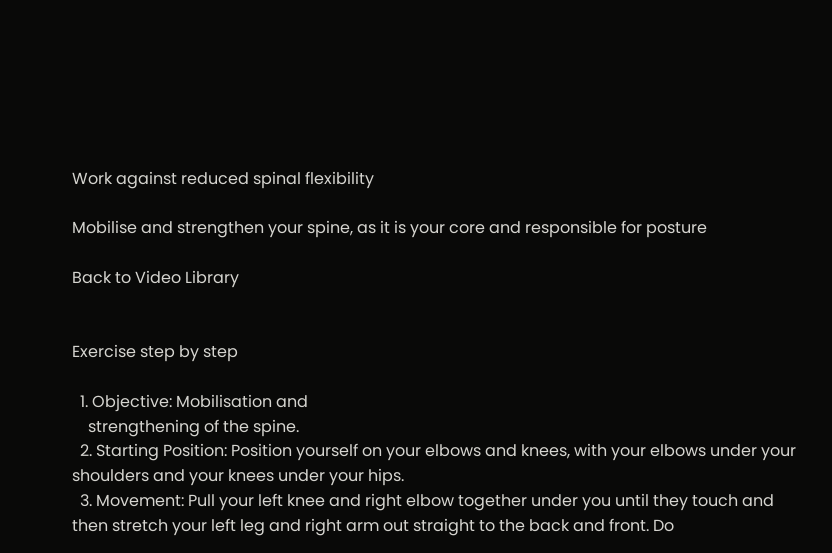Work against reduced spinal flexibility

Mobilise and strengthen your spine, as it is your core and responsible for posture

Back to Video Library


Exercise step by step

  1. Objective: Mobilisation and
    strengthening of the spine.
  2. Starting Position: Position yourself on your elbows and knees, with your elbows under your shoulders and your knees under your hips.
  3. Movement: Pull your left knee and right elbow together under you until they touch and then stretch your left leg and right arm out straight to the back and front. Do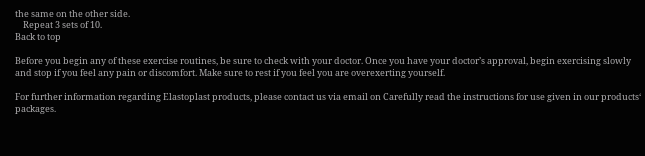the same on the other side.
    Repeat 3 sets of 10.
Back to top

Before you begin any of these exercise routines, be sure to check with your doctor. Once you have your doctor’s approval, begin exercising slowly and stop if you feel any pain or discomfort. Make sure to rest if you feel you are overexerting yourself.

For further information regarding Elastoplast products, please contact us via email on Carefully read the instructions for use given in our products‘ packages.